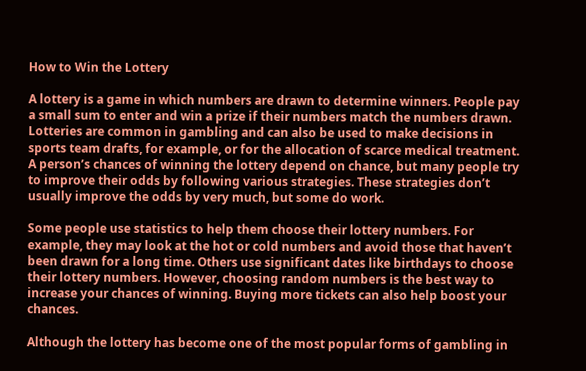How to Win the Lottery

A lottery is a game in which numbers are drawn to determine winners. People pay a small sum to enter and win a prize if their numbers match the numbers drawn. Lotteries are common in gambling and can also be used to make decisions in sports team drafts, for example, or for the allocation of scarce medical treatment. A person’s chances of winning the lottery depend on chance, but many people try to improve their odds by following various strategies. These strategies don’t usually improve the odds by very much, but some do work.

Some people use statistics to help them choose their lottery numbers. For example, they may look at the hot or cold numbers and avoid those that haven’t been drawn for a long time. Others use significant dates like birthdays to choose their lottery numbers. However, choosing random numbers is the best way to increase your chances of winning. Buying more tickets can also help boost your chances.

Although the lottery has become one of the most popular forms of gambling in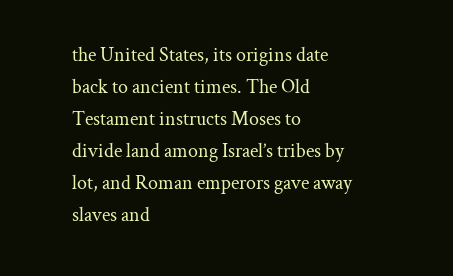the United States, its origins date back to ancient times. The Old Testament instructs Moses to divide land among Israel’s tribes by lot, and Roman emperors gave away slaves and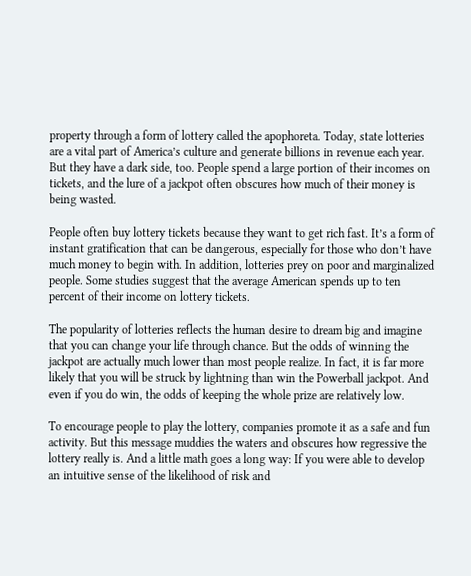property through a form of lottery called the apophoreta. Today, state lotteries are a vital part of America’s culture and generate billions in revenue each year. But they have a dark side, too. People spend a large portion of their incomes on tickets, and the lure of a jackpot often obscures how much of their money is being wasted.

People often buy lottery tickets because they want to get rich fast. It’s a form of instant gratification that can be dangerous, especially for those who don’t have much money to begin with. In addition, lotteries prey on poor and marginalized people. Some studies suggest that the average American spends up to ten percent of their income on lottery tickets.

The popularity of lotteries reflects the human desire to dream big and imagine that you can change your life through chance. But the odds of winning the jackpot are actually much lower than most people realize. In fact, it is far more likely that you will be struck by lightning than win the Powerball jackpot. And even if you do win, the odds of keeping the whole prize are relatively low.

To encourage people to play the lottery, companies promote it as a safe and fun activity. But this message muddies the waters and obscures how regressive the lottery really is. And a little math goes a long way: If you were able to develop an intuitive sense of the likelihood of risk and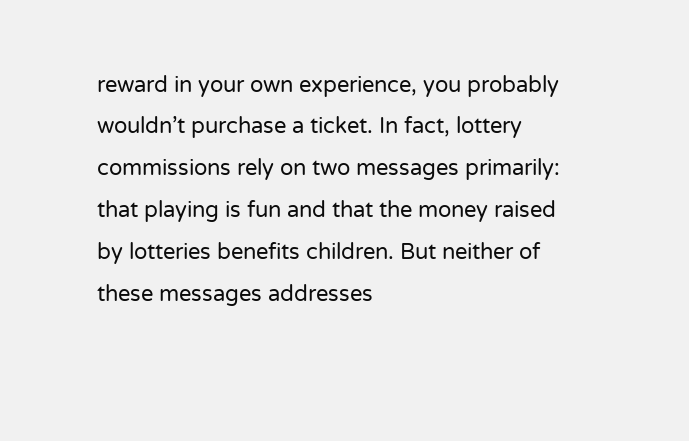reward in your own experience, you probably wouldn’t purchase a ticket. In fact, lottery commissions rely on two messages primarily: that playing is fun and that the money raised by lotteries benefits children. But neither of these messages addresses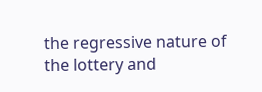the regressive nature of the lottery and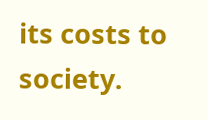its costs to society.